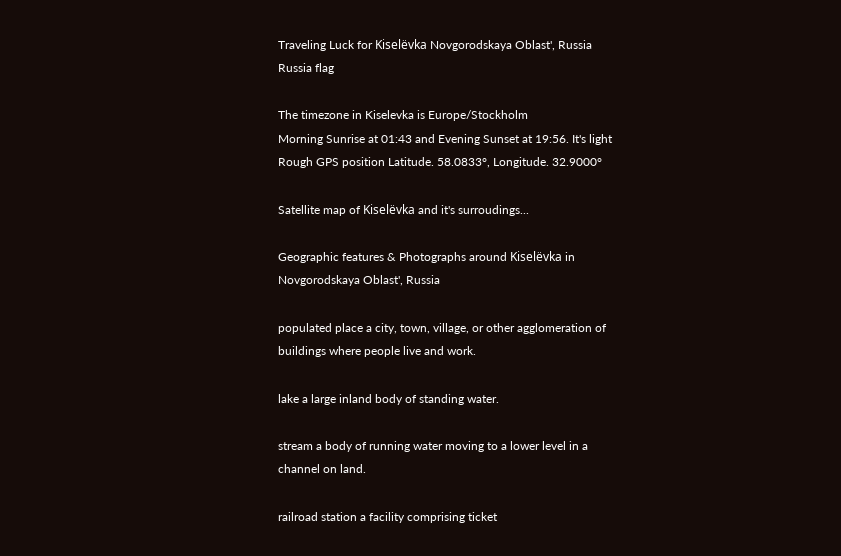Traveling Luck for Kiselëvka Novgorodskaya Oblast', Russia Russia flag

The timezone in Kiselevka is Europe/Stockholm
Morning Sunrise at 01:43 and Evening Sunset at 19:56. It's light
Rough GPS position Latitude. 58.0833°, Longitude. 32.9000°

Satellite map of Kiselëvka and it's surroudings...

Geographic features & Photographs around Kiselëvka in Novgorodskaya Oblast', Russia

populated place a city, town, village, or other agglomeration of buildings where people live and work.

lake a large inland body of standing water.

stream a body of running water moving to a lower level in a channel on land.

railroad station a facility comprising ticket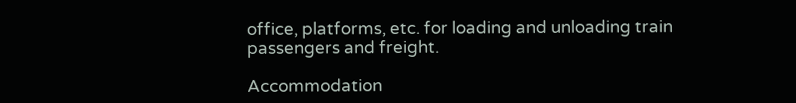office, platforms, etc. for loading and unloading train passengers and freight.

Accommodation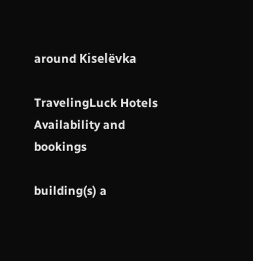around Kiselëvka

TravelingLuck Hotels
Availability and bookings

building(s) a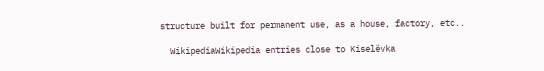structure built for permanent use, as a house, factory, etc..

  WikipediaWikipedia entries close to Kiselëvka